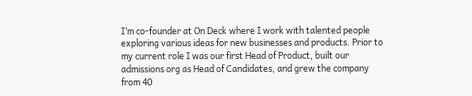I’m co-founder at On Deck where I work with talented people exploring various ideas for new businesses and products. Prior to my current role I was our first Head of Product, built our admissions org as Head of Candidates, and grew the company from 40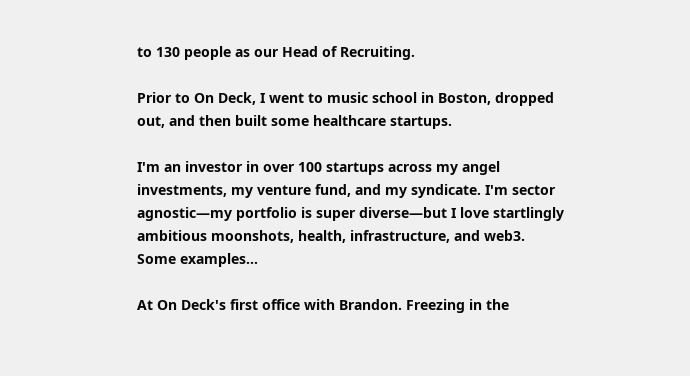to 130 people as our Head of Recruiting.

Prior to On Deck, I went to music school in Boston, dropped out, and then built some healthcare startups.

I'm an investor in over 100 startups across my angel investments, my venture fund, and my syndicate. I'm sector agnostic—my portfolio is super diverse—but I love startlingly ambitious moonshots, health, infrastructure, and web3. Some examples...

At On Deck's first office with Brandon. Freezing in the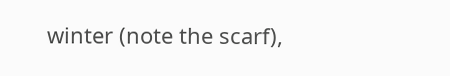winter (note the scarf),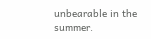unbearable in the summer.